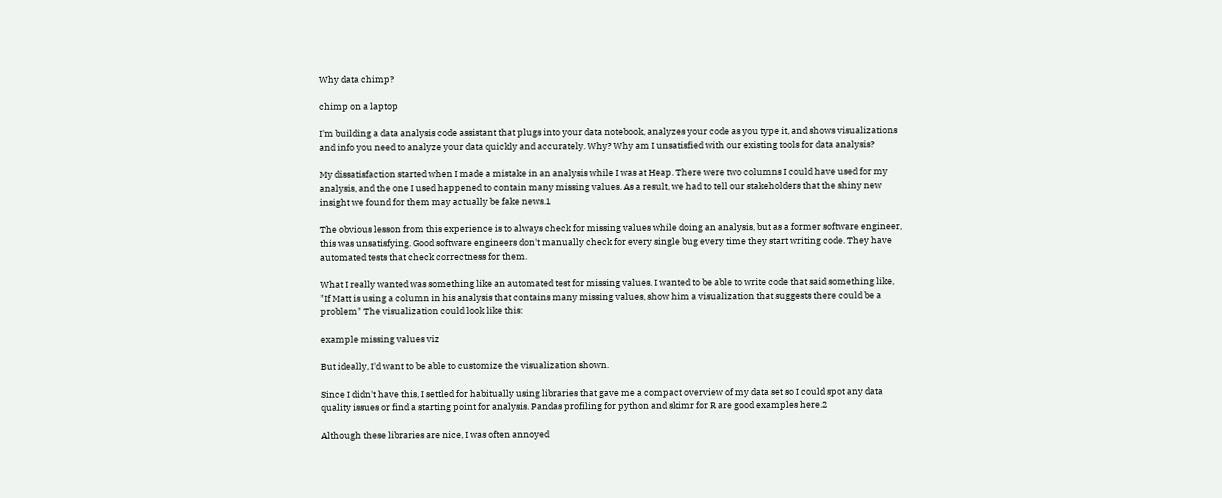Why data chimp?

chimp on a laptop

I'm building a data analysis code assistant that plugs into your data notebook, analyzes your code as you type it, and shows visualizations and info you need to analyze your data quickly and accurately. Why? Why am I unsatisfied with our existing tools for data analysis?

My dissatisfaction started when I made a mistake in an analysis while I was at Heap. There were two columns I could have used for my analysis, and the one I used happened to contain many missing values. As a result, we had to tell our stakeholders that the shiny new insight we found for them may actually be fake news.1

The obvious lesson from this experience is to always check for missing values while doing an analysis, but as a former software engineer, this was unsatisfying. Good software engineers don't manually check for every single bug every time they start writing code. They have automated tests that check correctness for them.

What I really wanted was something like an automated test for missing values. I wanted to be able to write code that said something like, "If Matt is using a column in his analysis that contains many missing values, show him a visualization that suggests there could be a problem" The visualization could look like this:

example missing values viz

But ideally, I'd want to be able to customize the visualization shown.

Since I didn't have this, I settled for habitually using libraries that gave me a compact overview of my data set so I could spot any data quality issues or find a starting point for analysis. Pandas profiling for python and skimr for R are good examples here.2

Although these libraries are nice, I was often annoyed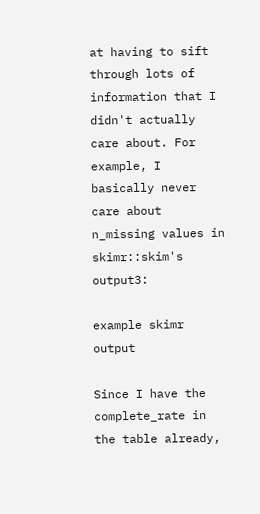at having to sift through lots of information that I didn't actually care about. For example, I basically never care about n_missing values in skimr::skim's output3:

example skimr output

Since I have the complete_rate in the table already,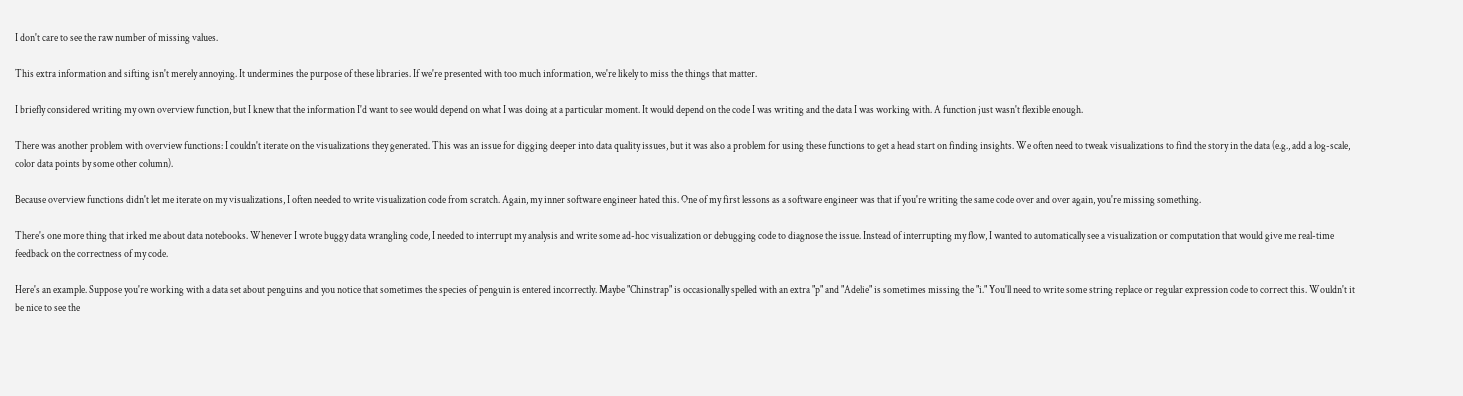I don't care to see the raw number of missing values.

This extra information and sifting isn't merely annoying. It undermines the purpose of these libraries. If we're presented with too much information, we're likely to miss the things that matter.

I briefly considered writing my own overview function, but I knew that the information I'd want to see would depend on what I was doing at a particular moment. It would depend on the code I was writing and the data I was working with. A function just wasn't flexible enough.

There was another problem with overview functions: I couldn't iterate on the visualizations they generated. This was an issue for digging deeper into data quality issues, but it was also a problem for using these functions to get a head start on finding insights. We often need to tweak visualizations to find the story in the data (e.g., add a log-scale, color data points by some other column).

Because overview functions didn't let me iterate on my visualizations, I often needed to write visualization code from scratch. Again, my inner software engineer hated this. One of my first lessons as a software engineer was that if you're writing the same code over and over again, you're missing something.

There's one more thing that irked me about data notebooks. Whenever I wrote buggy data wrangling code, I needed to interrupt my analysis and write some ad-hoc visualization or debugging code to diagnose the issue. Instead of interrupting my flow, I wanted to automatically see a visualization or computation that would give me real-time feedback on the correctness of my code.

Here's an example. Suppose you're working with a data set about penguins and you notice that sometimes the species of penguin is entered incorrectly. Maybe "Chinstrap" is occasionally spelled with an extra "p" and "Adelie" is sometimes missing the "i." You'll need to write some string replace or regular expression code to correct this. Wouldn't it be nice to see the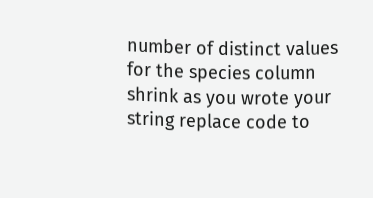number of distinct values for the species column shrink as you wrote your string replace code to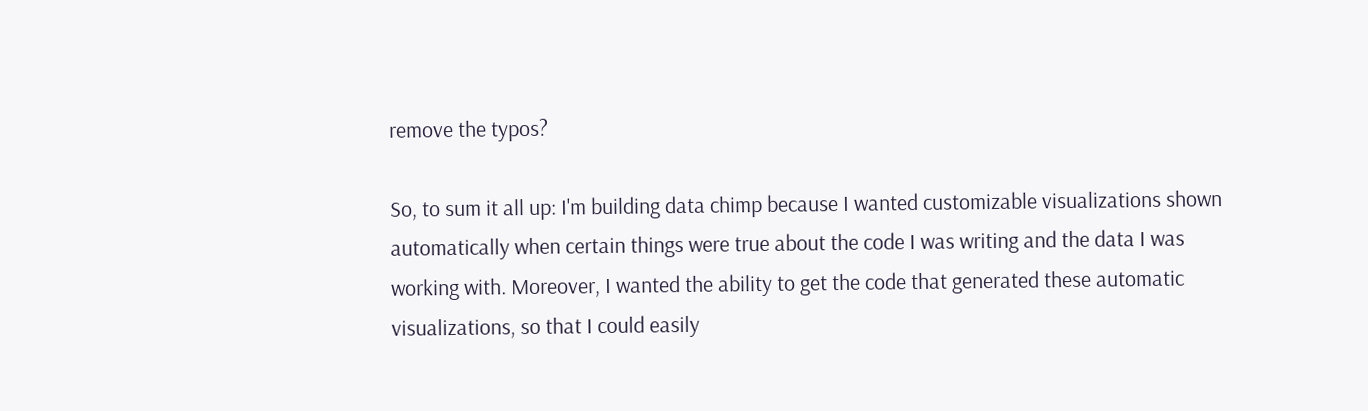remove the typos?

So, to sum it all up: I'm building data chimp because I wanted customizable visualizations shown automatically when certain things were true about the code I was writing and the data I was working with. Moreover, I wanted the ability to get the code that generated these automatic visualizations, so that I could easily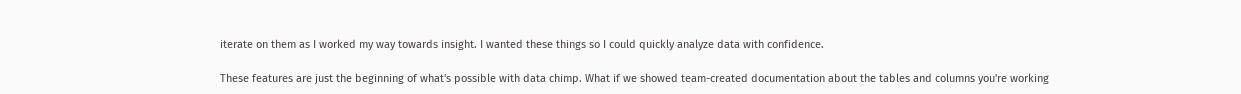iterate on them as I worked my way towards insight. I wanted these things so I could quickly analyze data with confidence.

These features are just the beginning of what's possible with data chimp. What if we showed team-created documentation about the tables and columns you're working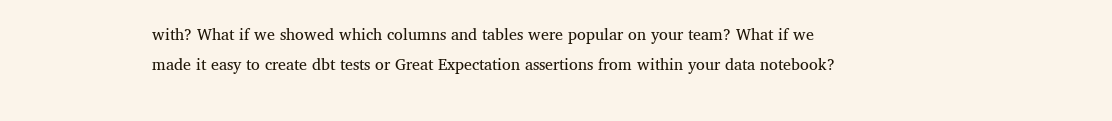with? What if we showed which columns and tables were popular on your team? What if we made it easy to create dbt tests or Great Expectation assertions from within your data notebook?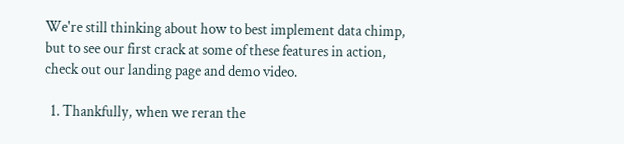We're still thinking about how to best implement data chimp, but to see our first crack at some of these features in action, check out our landing page and demo video.

  1. Thankfully, when we reran the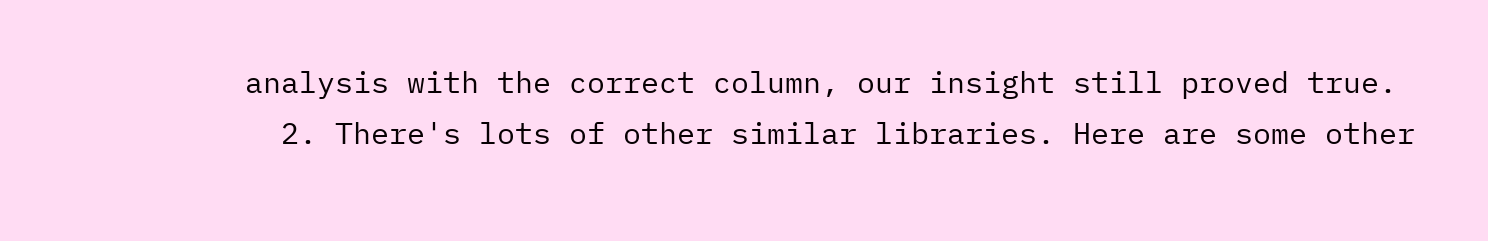analysis with the correct column, our insight still proved true.
  2. There's lots of other similar libraries. Here are some other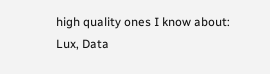high quality ones I know about: Lux, Data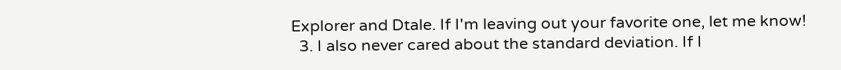Explorer and Dtale. If I'm leaving out your favorite one, let me know!
  3. I also never cared about the standard deviation. If I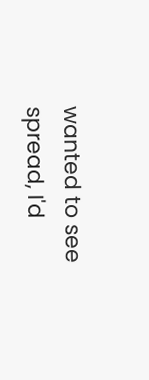wanted to see spread, I'd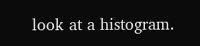look at a histogram.